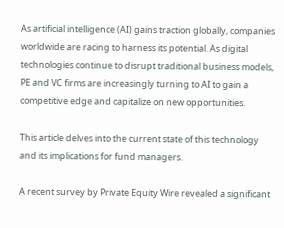As artificial intelligence (AI) gains traction globally, companies worldwide are racing to harness its potential. As digital technologies continue to disrupt traditional business models, PE and VC firms are increasingly turning to AI to gain a competitive edge and capitalize on new opportunities.

This article delves into the current state of this technology and its implications for fund managers.

A recent survey by Private Equity Wire revealed a significant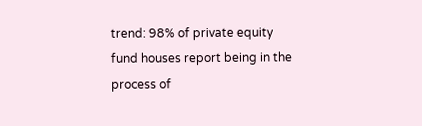trend: 98% of private equity fund houses report being in the process of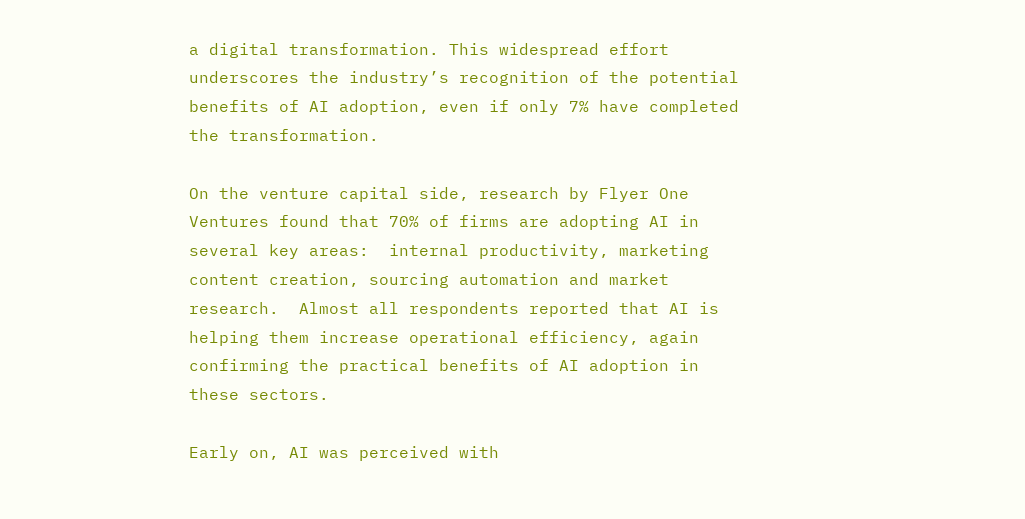a digital transformation. This widespread effort underscores the industry’s recognition of the potential benefits of AI adoption, even if only 7% have completed the transformation.

On the venture capital side, research by Flyer One Ventures found that 70% of firms are adopting AI in several key areas:  internal productivity, marketing content creation, sourcing automation and market research.  Almost all respondents reported that AI is helping them increase operational efficiency, again confirming the practical benefits of AI adoption in these sectors.

Early on, AI was perceived with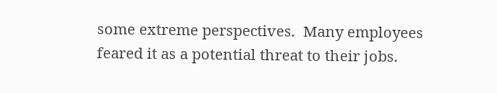some extreme perspectives.  Many employees feared it as a potential threat to their jobs.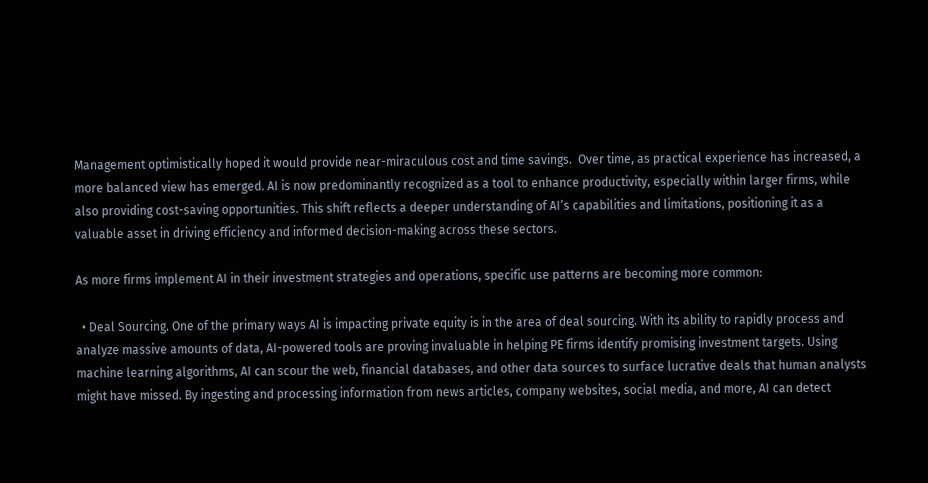Management optimistically hoped it would provide near-miraculous cost and time savings.  Over time, as practical experience has increased, a more balanced view has emerged. AI is now predominantly recognized as a tool to enhance productivity, especially within larger firms, while also providing cost-saving opportunities. This shift reflects a deeper understanding of AI’s capabilities and limitations, positioning it as a valuable asset in driving efficiency and informed decision-making across these sectors.

As more firms implement AI in their investment strategies and operations, specific use patterns are becoming more common:

  • Deal Sourcing. One of the primary ways AI is impacting private equity is in the area of deal sourcing. With its ability to rapidly process and analyze massive amounts of data, AI-powered tools are proving invaluable in helping PE firms identify promising investment targets. Using machine learning algorithms, AI can scour the web, financial databases, and other data sources to surface lucrative deals that human analysts might have missed. By ingesting and processing information from news articles, company websites, social media, and more, AI can detect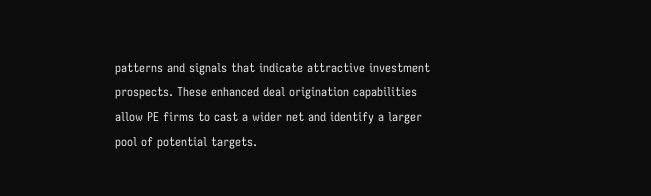patterns and signals that indicate attractive investment prospects. These enhanced deal origination capabilities allow PE firms to cast a wider net and identify a larger pool of potential targets.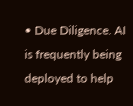• Due Diligence. AI is frequently being deployed to help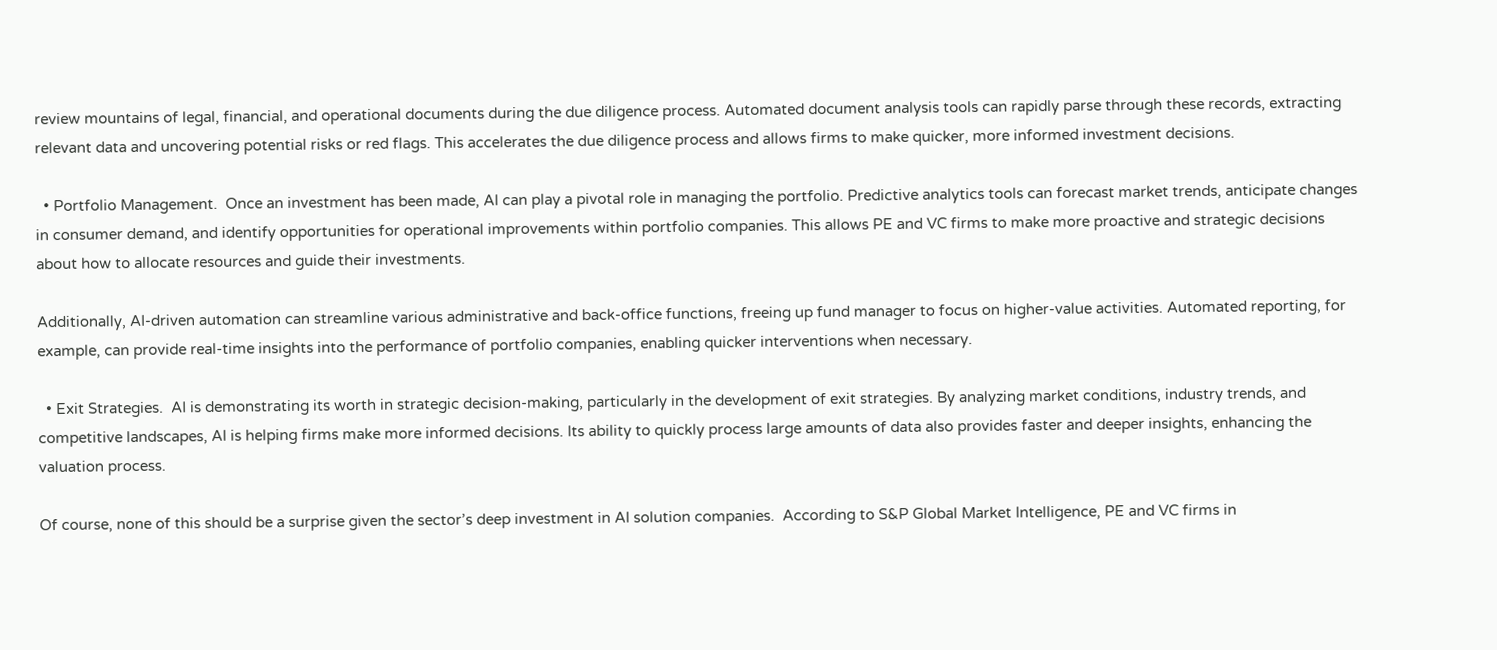review mountains of legal, financial, and operational documents during the due diligence process. Automated document analysis tools can rapidly parse through these records, extracting relevant data and uncovering potential risks or red flags. This accelerates the due diligence process and allows firms to make quicker, more informed investment decisions.

  • Portfolio Management.  Once an investment has been made, AI can play a pivotal role in managing the portfolio. Predictive analytics tools can forecast market trends, anticipate changes in consumer demand, and identify opportunities for operational improvements within portfolio companies. This allows PE and VC firms to make more proactive and strategic decisions about how to allocate resources and guide their investments.

Additionally, AI-driven automation can streamline various administrative and back-office functions, freeing up fund manager to focus on higher-value activities. Automated reporting, for example, can provide real-time insights into the performance of portfolio companies, enabling quicker interventions when necessary.

  • Exit Strategies.  AI is demonstrating its worth in strategic decision-making, particularly in the development of exit strategies. By analyzing market conditions, industry trends, and competitive landscapes, AI is helping firms make more informed decisions. Its ability to quickly process large amounts of data also provides faster and deeper insights, enhancing the valuation process.

Of course, none of this should be a surprise given the sector’s deep investment in AI solution companies.  According to S&P Global Market Intelligence, PE and VC firms in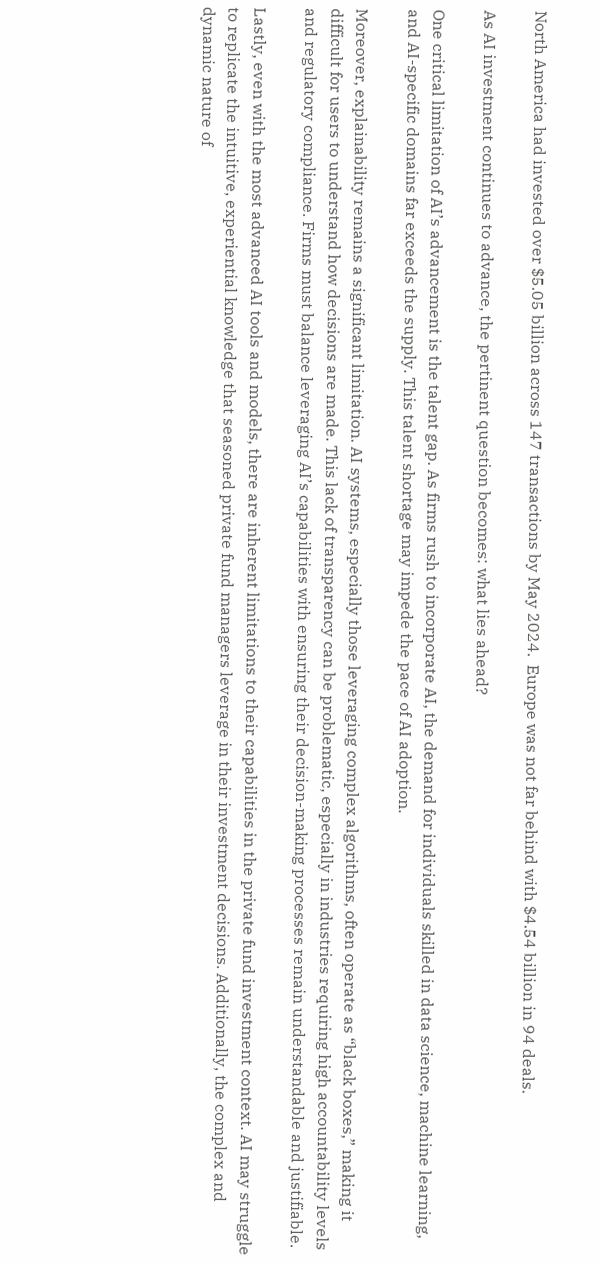North America had invested over $5.05 billion across 147 transactions by May 2024.  Europe was not far behind with $4.54 billion in 94 deals.

As AI investment continues to advance, the pertinent question becomes: what lies ahead?

One critical limitation of AI’s advancement is the talent gap. As firms rush to incorporate AI, the demand for individuals skilled in data science, machine learning, and AI-specific domains far exceeds the supply. This talent shortage may impede the pace of AI adoption.

Moreover, explainability remains a significant limitation. AI systems, especially those leveraging complex algorithms, often operate as “black boxes,” making it difficult for users to understand how decisions are made. This lack of transparency can be problematic, especially in industries requiring high accountability levels and regulatory compliance. Firms must balance leveraging AI’s capabilities with ensuring their decision-making processes remain understandable and justifiable.

Lastly, even with the most advanced AI tools and models, there are inherent limitations to their capabilities in the private fund investment context. AI may struggle to replicate the intuitive, experiential knowledge that seasoned private fund managers leverage in their investment decisions. Additionally, the complex and dynamic nature of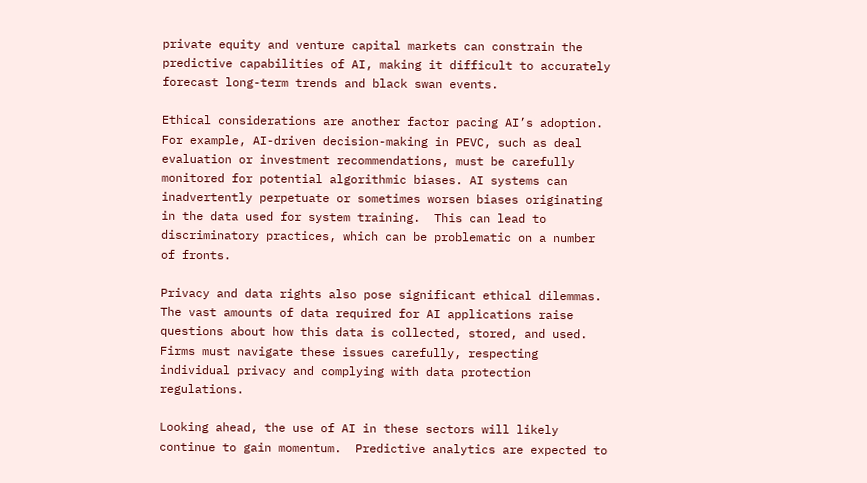private equity and venture capital markets can constrain the predictive capabilities of AI, making it difficult to accurately forecast long-term trends and black swan events.

Ethical considerations are another factor pacing AI’s adoption. For example, AI-driven decision-making in PEVC, such as deal evaluation or investment recommendations, must be carefully monitored for potential algorithmic biases. AI systems can inadvertently perpetuate or sometimes worsen biases originating in the data used for system training.  This can lead to discriminatory practices, which can be problematic on a number of fronts.

Privacy and data rights also pose significant ethical dilemmas. The vast amounts of data required for AI applications raise questions about how this data is collected, stored, and used. Firms must navigate these issues carefully, respecting individual privacy and complying with data protection regulations.

Looking ahead, the use of AI in these sectors will likely continue to gain momentum.  Predictive analytics are expected to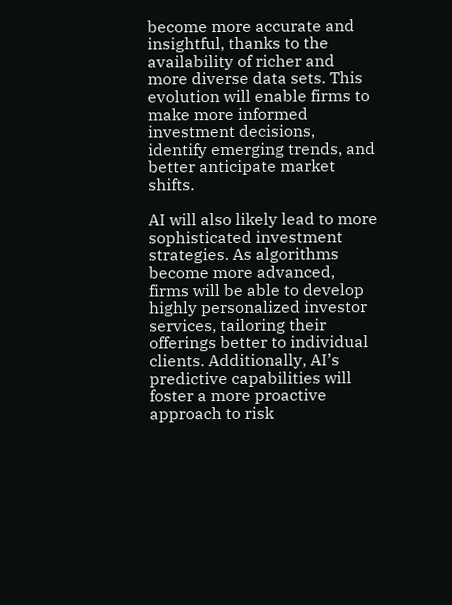become more accurate and insightful, thanks to the availability of richer and more diverse data sets. This evolution will enable firms to make more informed investment decisions, identify emerging trends, and better anticipate market shifts.

AI will also likely lead to more sophisticated investment strategies. As algorithms become more advanced, firms will be able to develop highly personalized investor services, tailoring their offerings better to individual clients. Additionally, AI’s predictive capabilities will foster a more proactive approach to risk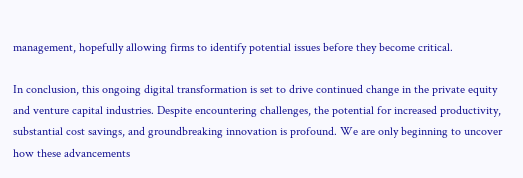management, hopefully allowing firms to identify potential issues before they become critical.

In conclusion, this ongoing digital transformation is set to drive continued change in the private equity and venture capital industries. Despite encountering challenges, the potential for increased productivity, substantial cost savings, and groundbreaking innovation is profound. We are only beginning to uncover how these advancements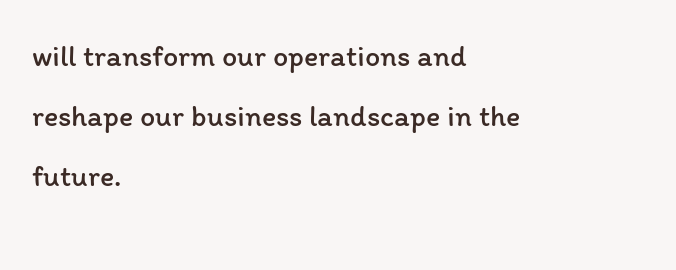will transform our operations and reshape our business landscape in the future.